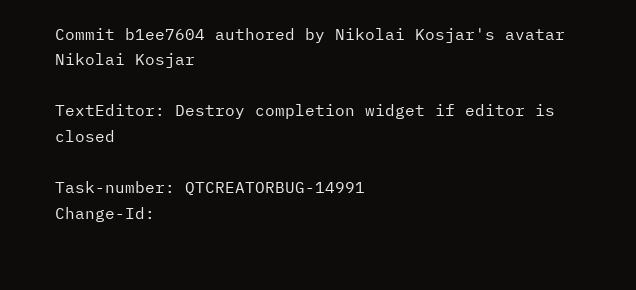Commit b1ee7604 authored by Nikolai Kosjar's avatar Nikolai Kosjar

TextEditor: Destroy completion widget if editor is closed

Task-number: QTCREATORBUG-14991
Change-Id: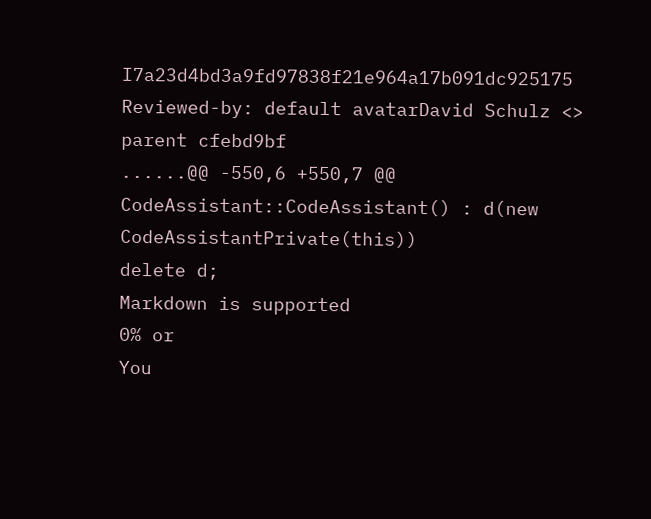I7a23d4bd3a9fd97838f21e964a17b091dc925175
Reviewed-by: default avatarDavid Schulz <>
parent cfebd9bf
......@@ -550,6 +550,7 @@ CodeAssistant::CodeAssistant() : d(new CodeAssistantPrivate(this))
delete d;
Markdown is supported
0% or
You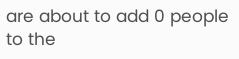are about to add 0 people to the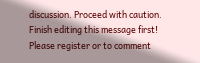discussion. Proceed with caution.
Finish editing this message first!
Please register or to comment